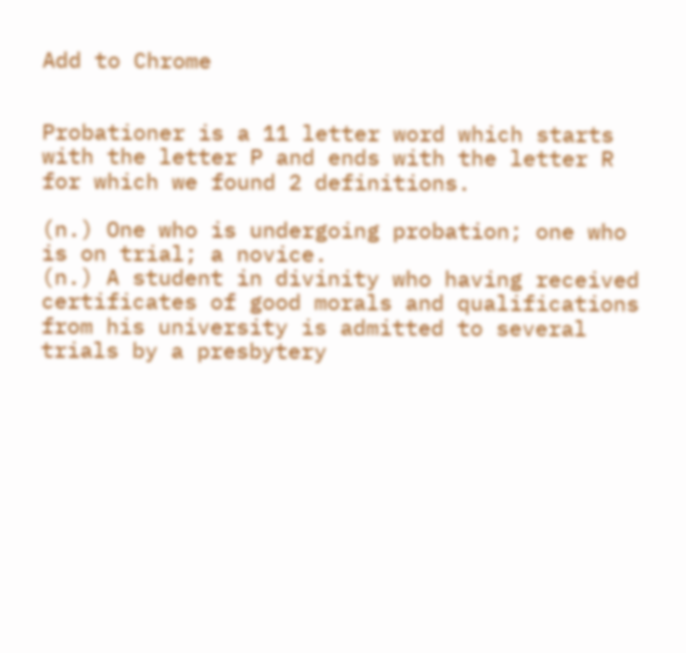Add to Chrome


Probationer is a 11 letter word which starts with the letter P and ends with the letter R for which we found 2 definitions.

(n.) One who is undergoing probation; one who is on trial; a novice.
(n.) A student in divinity who having received certificates of good morals and qualifications from his university is admitted to several trials by a presbytery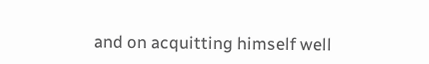and on acquitting himself well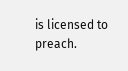is licensed to preach.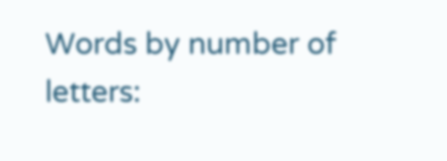Words by number of letters: